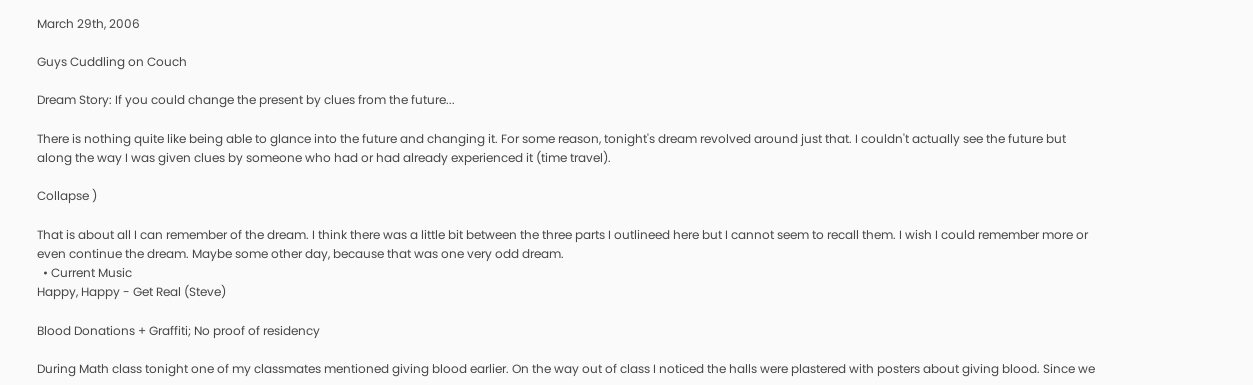March 29th, 2006

Guys Cuddling on Couch

Dream Story: If you could change the present by clues from the future...

There is nothing quite like being able to glance into the future and changing it. For some reason, tonight's dream revolved around just that. I couldn't actually see the future but along the way I was given clues by someone who had or had already experienced it (time travel).

Collapse )

That is about all I can remember of the dream. I think there was a little bit between the three parts I outlineed here but I cannot seem to recall them. I wish I could remember more or even continue the dream. Maybe some other day, because that was one very odd dream.
  • Current Music
Happy, Happy - Get Real (Steve)

Blood Donations + Graffiti; No proof of residency

During Math class tonight one of my classmates mentioned giving blood earlier. On the way out of class I noticed the halls were plastered with posters about giving blood. Since we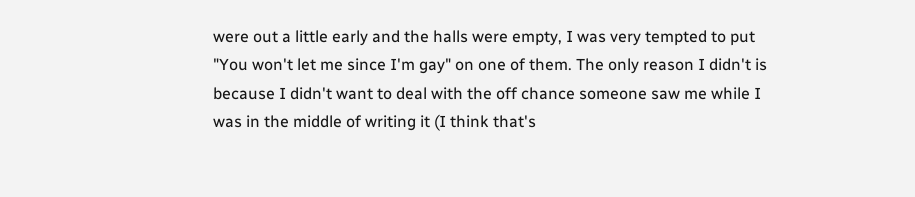were out a little early and the halls were empty, I was very tempted to put "You won't let me since I'm gay" on one of them. The only reason I didn't is because I didn't want to deal with the off chance someone saw me while I was in the middle of writing it (I think that's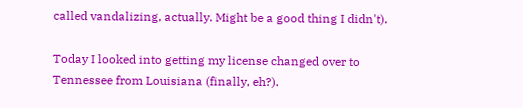called vandalizing, actually. Might be a good thing I didn't).

Today I looked into getting my license changed over to Tennessee from Louisiana (finally, eh?).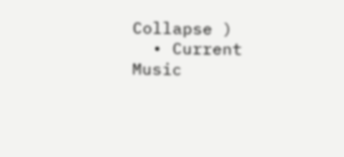Collapse )
  • Current Music